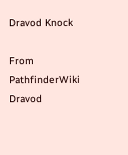Dravod Knock

From PathfinderWiki
Dravod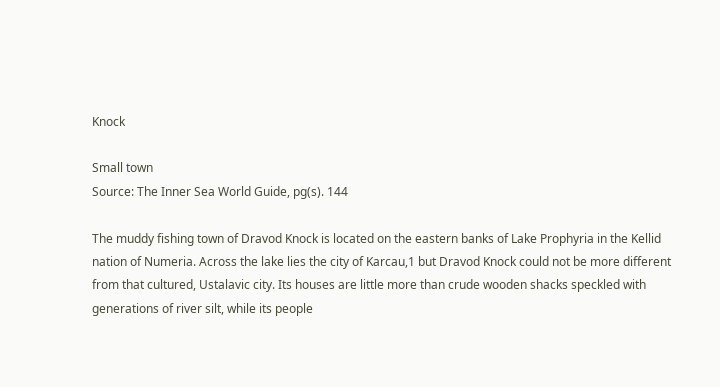Knock

Small town
Source: The Inner Sea World Guide, pg(s). 144

The muddy fishing town of Dravod Knock is located on the eastern banks of Lake Prophyria in the Kellid nation of Numeria. Across the lake lies the city of Karcau,1 but Dravod Knock could not be more different from that cultured, Ustalavic city. Its houses are little more than crude wooden shacks speckled with generations of river silt, while its people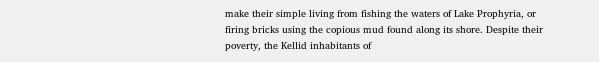make their simple living from fishing the waters of Lake Prophyria, or firing bricks using the copious mud found along its shore. Despite their poverty, the Kellid inhabitants of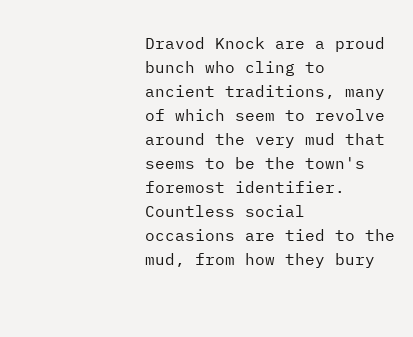Dravod Knock are a proud bunch who cling to ancient traditions, many of which seem to revolve around the very mud that seems to be the town's foremost identifier. Countless social occasions are tied to the mud, from how they bury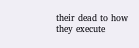their dead to how they execute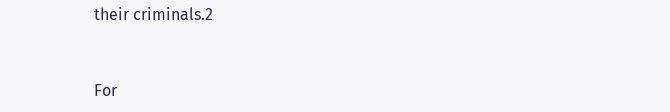their criminals.2


For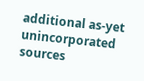additional as-yet unincorporated sources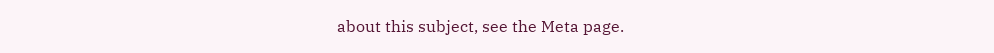about this subject, see the Meta page.